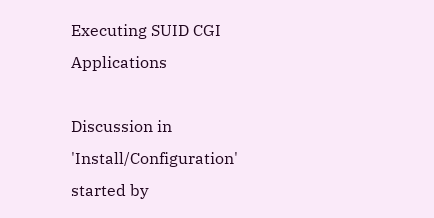Executing SUID CGI Applications

Discussion in 'Install/Configuration' started by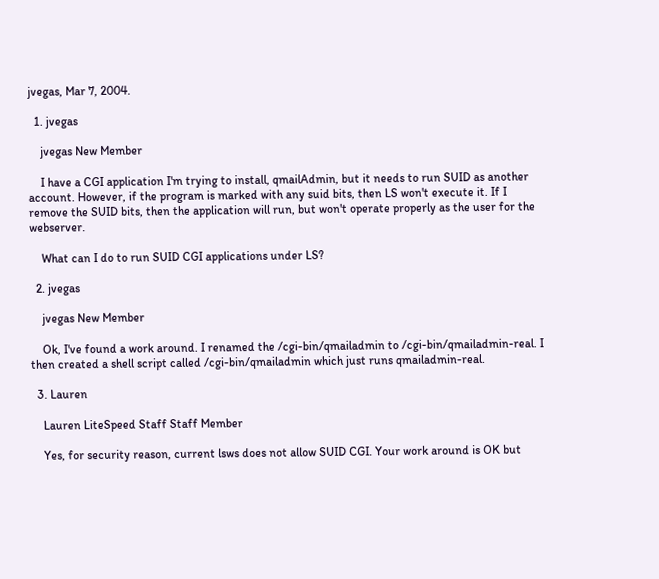jvegas, Mar 7, 2004.

  1. jvegas

    jvegas New Member

    I have a CGI application I'm trying to install, qmailAdmin, but it needs to run SUID as another account. However, if the program is marked with any suid bits, then LS won't execute it. If I remove the SUID bits, then the application will run, but won't operate properly as the user for the webserver.

    What can I do to run SUID CGI applications under LS?

  2. jvegas

    jvegas New Member

    Ok, I've found a work around. I renamed the /cgi-bin/qmailadmin to /cgi-bin/qmailadmin-real. I then created a shell script called /cgi-bin/qmailadmin which just runs qmailadmin-real.

  3. Lauren

    Lauren LiteSpeed Staff Staff Member

    Yes, for security reason, current lsws does not allow SUID CGI. Your work around is OK but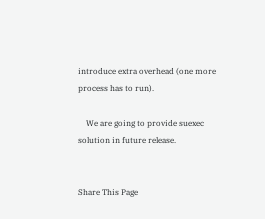introduce extra overhead (one more process has to run).

    We are going to provide suexec solution in future release.


Share This Page